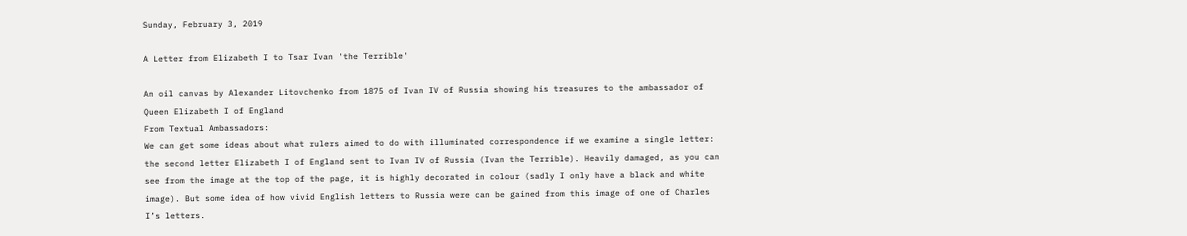Sunday, February 3, 2019

A Letter from Elizabeth I to Tsar Ivan 'the Terrible'

An oil canvas by Alexander Litovchenko from 1875 of Ivan IV of Russia showing his treasures to the ambassador of Queen Elizabeth I of England
From Textual Ambassadors:
We can get some ideas about what rulers aimed to do with illuminated correspondence if we examine a single letter: the second letter Elizabeth I of England sent to Ivan IV of Russia (Ivan the Terrible). Heavily damaged, as you can see from the image at the top of the page, it is highly decorated in colour (sadly I only have a black and white image). But some idea of how vivid English letters to Russia were can be gained from this image of one of Charles I’s letters.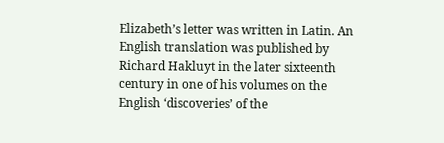Elizabeth’s letter was written in Latin. An English translation was published by Richard Hakluyt in the later sixteenth century in one of his volumes on the English ‘discoveries’ of the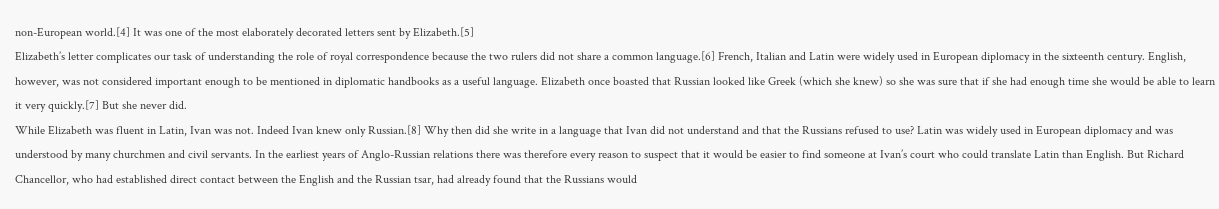non-European world.[4] It was one of the most elaborately decorated letters sent by Elizabeth.[5]
Elizabeth’s letter complicates our task of understanding the role of royal correspondence because the two rulers did not share a common language.[6] French, Italian and Latin were widely used in European diplomacy in the sixteenth century. English, however, was not considered important enough to be mentioned in diplomatic handbooks as a useful language. Elizabeth once boasted that Russian looked like Greek (which she knew) so she was sure that if she had enough time she would be able to learn it very quickly.[7] But she never did.
While Elizabeth was fluent in Latin, Ivan was not. Indeed Ivan knew only Russian.[8] Why then did she write in a language that Ivan did not understand and that the Russians refused to use? Latin was widely used in European diplomacy and was understood by many churchmen and civil servants. In the earliest years of Anglo-Russian relations there was therefore every reason to suspect that it would be easier to find someone at Ivan’s court who could translate Latin than English. But Richard Chancellor, who had established direct contact between the English and the Russian tsar, had already found that the Russians would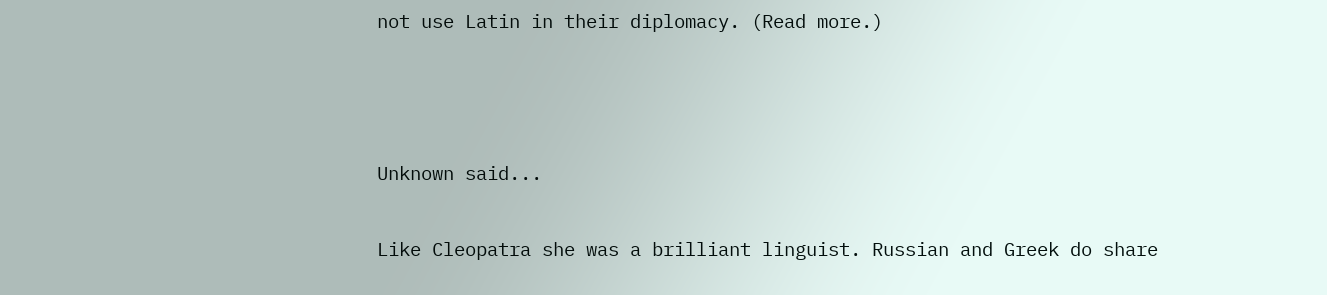not use Latin in their diplomacy. (Read more.)



Unknown said...

Like Cleopatra she was a brilliant linguist. Russian and Greek do share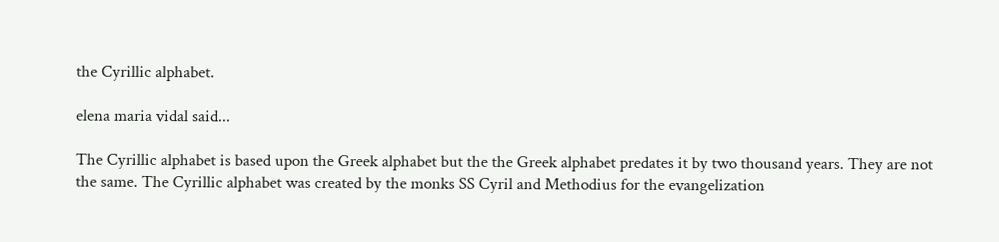the Cyrillic alphabet.

elena maria vidal said...

The Cyrillic alphabet is based upon the Greek alphabet but the the Greek alphabet predates it by two thousand years. They are not the same. The Cyrillic alphabet was created by the monks SS Cyril and Methodius for the evangelization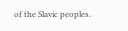of the Slavic peoples.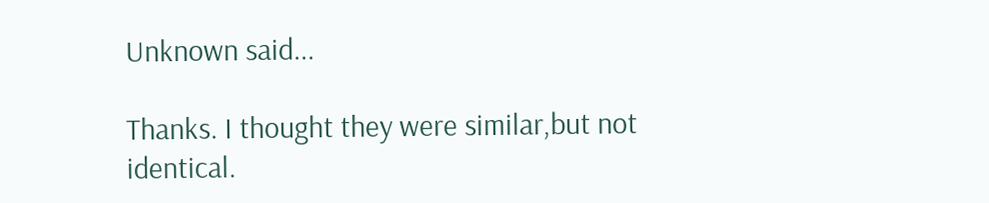Unknown said...

Thanks. I thought they were similar,but not identical.